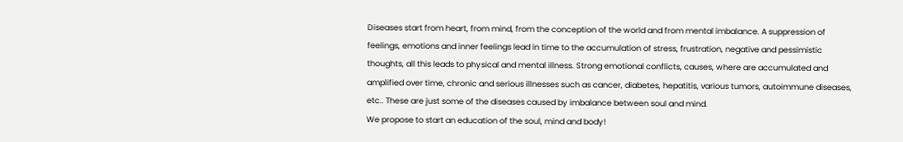Diseases start from heart, from mind, from the conception of the world and from mental imbalance. A suppression of feelings, emotions and inner feelings lead in time to the accumulation of stress, frustration, negative and pessimistic thoughts, all this leads to physical and mental illness. Strong emotional conflicts, causes, where are accumulated and amplified over time, chronic and serious illnesses such as cancer, diabetes, hepatitis, various tumors, autoimmune diseases, etc.. These are just some of the diseases caused by imbalance between soul and mind.
We propose to start an education of the soul, mind and body!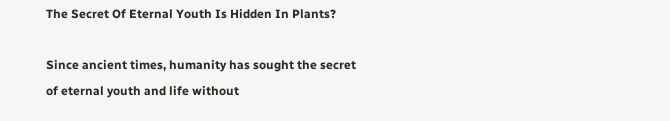The Secret Of Eternal Youth Is Hidden In Plants?

Since ancient times, humanity has sought the secret of eternal youth and life without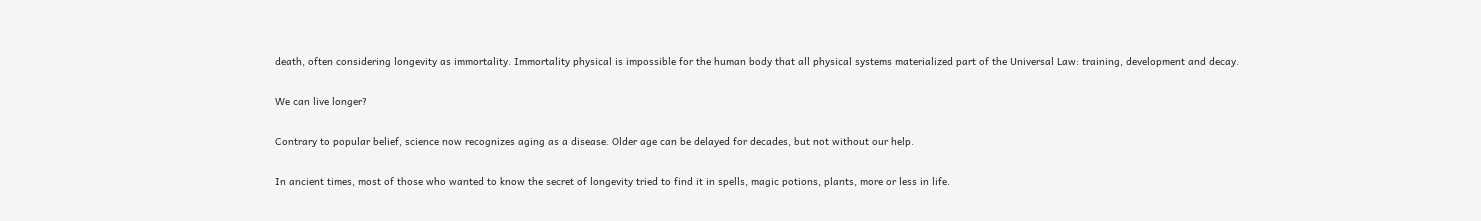death, often considering longevity as immortality. Immortality physical is impossible for the human body that all physical systems materialized part of the Universal Law: training, development and decay.

We can live longer?

Contrary to popular belief, science now recognizes aging as a disease. Older age can be delayed for decades, but not without our help.

In ancient times, most of those who wanted to know the secret of longevity tried to find it in spells, magic potions, plants, more or less in life.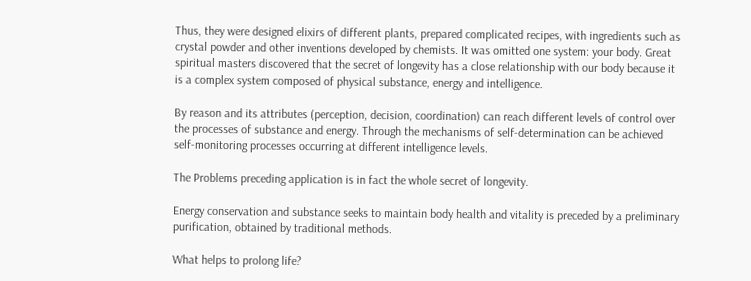Thus, they were designed elixirs of different plants, prepared complicated recipes, with ingredients such as crystal powder and other inventions developed by chemists. It was omitted one system: your body. Great spiritual masters discovered that the secret of longevity has a close relationship with our body because it is a complex system composed of physical substance, energy and intelligence.

By reason and its attributes (perception, decision, coordination) can reach different levels of control over the processes of substance and energy. Through the mechanisms of self-determination can be achieved self-monitoring processes occurring at different intelligence levels.

The Problems preceding application is in fact the whole secret of longevity.

Energy conservation and substance seeks to maintain body health and vitality is preceded by a preliminary purification, obtained by traditional methods.

What helps to prolong life?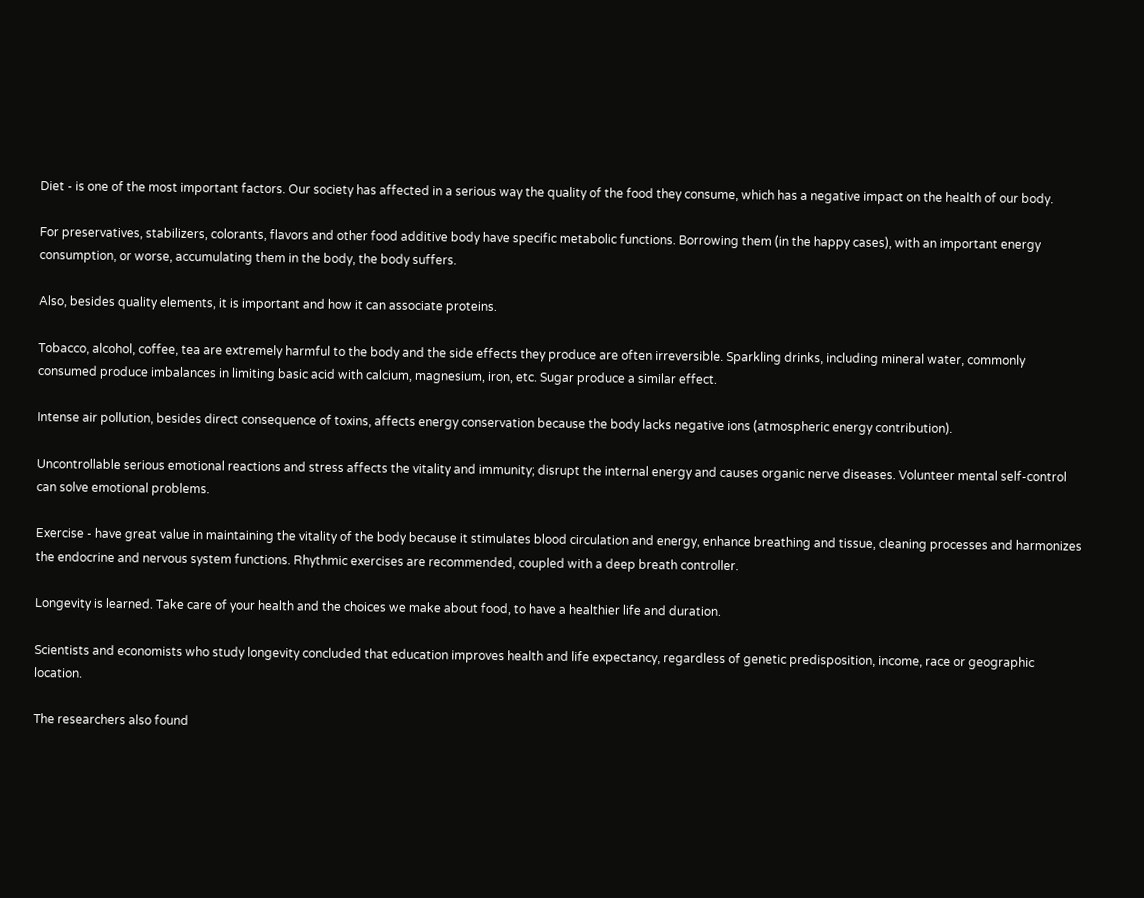Diet - is one of the most important factors. Our society has affected in a serious way the quality of the food they consume, which has a negative impact on the health of our body.

For preservatives, stabilizers, colorants, flavors and other food additive body have specific metabolic functions. Borrowing them (in the happy cases), with an important energy consumption, or worse, accumulating them in the body, the body suffers.

Also, besides quality elements, it is important and how it can associate proteins.

Tobacco, alcohol, coffee, tea are extremely harmful to the body and the side effects they produce are often irreversible. Sparkling drinks, including mineral water, commonly consumed produce imbalances in limiting basic acid with calcium, magnesium, iron, etc. Sugar produce a similar effect.

Intense air pollution, besides direct consequence of toxins, affects energy conservation because the body lacks negative ions (atmospheric energy contribution).

Uncontrollable serious emotional reactions and stress affects the vitality and immunity; disrupt the internal energy and causes organic nerve diseases. Volunteer mental self-control can solve emotional problems.

Exercise - have great value in maintaining the vitality of the body because it stimulates blood circulation and energy, enhance breathing and tissue, cleaning processes and harmonizes the endocrine and nervous system functions. Rhythmic exercises are recommended, coupled with a deep breath controller.

Longevity is learned. Take care of your health and the choices we make about food, to have a healthier life and duration.

Scientists and economists who study longevity concluded that education improves health and life expectancy, regardless of genetic predisposition, income, race or geographic location.

The researchers also found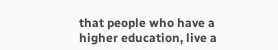that people who have a higher education, live a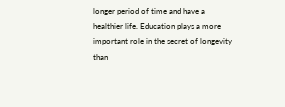longer period of time and have a healthier life. Education plays a more important role in the secret of longevity than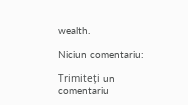wealth.

Niciun comentariu:

Trimiteți un comentariu